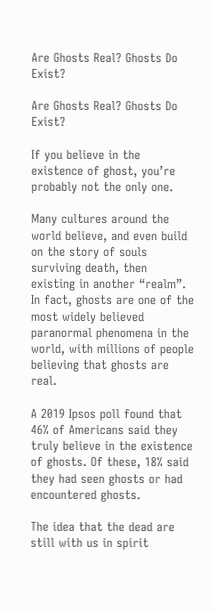Are Ghosts Real? Ghosts Do Exist?

Are Ghosts Real? Ghosts Do Exist?

If you believe in the existence of ghost, you’re probably not the only one.

Many cultures around the world believe, and even build on the story of souls surviving death, then existing in another “realm”. In fact, ghosts are one of the most widely believed paranormal phenomena in the world, with millions of people believing that ghosts are real.

A 2019 Ipsos poll found that 46% of Americans said they truly believe in the existence of ghosts. Of these, 18% said they had seen ghosts or had encountered ghosts.

The idea that the dead are still with us in spirit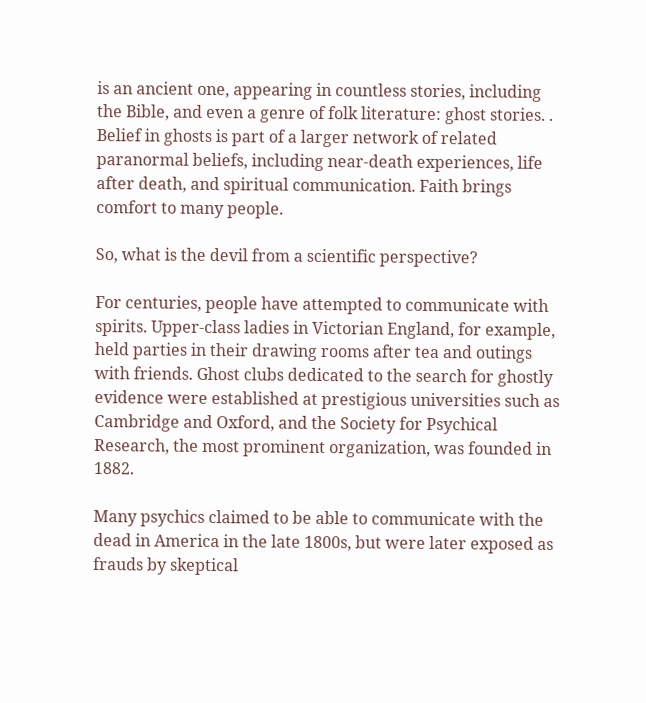is an ancient one, appearing in countless stories, including the Bible, and even a genre of folk literature: ghost stories. . Belief in ghosts is part of a larger network of related paranormal beliefs, including near-death experiences, life after death, and spiritual communication. Faith brings comfort to many people.

So, what is the devil from a scientific perspective?

For centuries, people have attempted to communicate with spirits. Upper-class ladies in Victorian England, for example, held parties in their drawing rooms after tea and outings with friends. Ghost clubs dedicated to the search for ghostly evidence were established at prestigious universities such as Cambridge and Oxford, and the Society for Psychical Research, the most prominent organization, was founded in 1882.

Many psychics claimed to be able to communicate with the dead in America in the late 1800s, but were later exposed as frauds by skeptical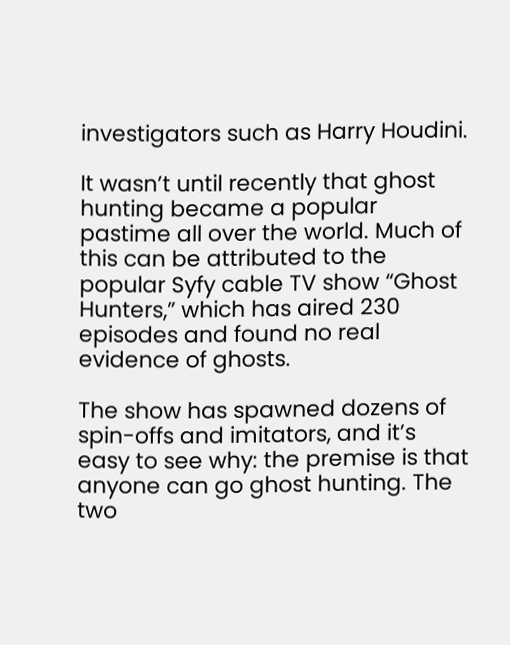investigators such as Harry Houdini.

It wasn’t until recently that ghost hunting became a popular pastime all over the world. Much of this can be attributed to the popular Syfy cable TV show “Ghost Hunters,” which has aired 230 episodes and found no real evidence of ghosts.

The show has spawned dozens of spin-offs and imitators, and it’s easy to see why: the premise is that anyone can go ghost hunting. The two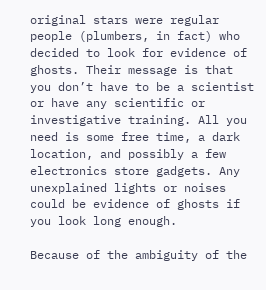original stars were regular people (plumbers, in fact) who decided to look for evidence of ghosts. Their message is that you don’t have to be a scientist or have any scientific or investigative training. All you need is some free time, a dark location, and possibly a few electronics store gadgets. Any unexplained lights or noises could be evidence of ghosts if you look long enough.

Because of the ambiguity of the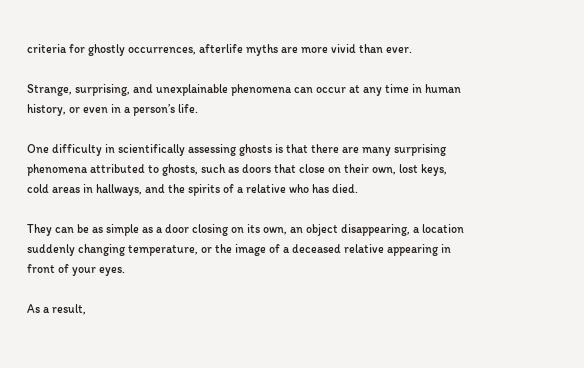criteria for ghostly occurrences, afterlife myths are more vivid than ever.

Strange, surprising, and unexplainable phenomena can occur at any time in human history, or even in a person’s life.

One difficulty in scientifically assessing ghosts is that there are many surprising phenomena attributed to ghosts, such as doors that close on their own, lost keys, cold areas in hallways, and the spirits of a relative who has died.

They can be as simple as a door closing on its own, an object disappearing, a location suddenly changing temperature, or the image of a deceased relative appearing in front of your eyes.

As a result,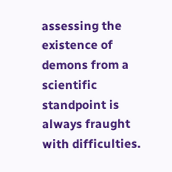assessing the existence of demons from a scientific standpoint is always fraught with difficulties.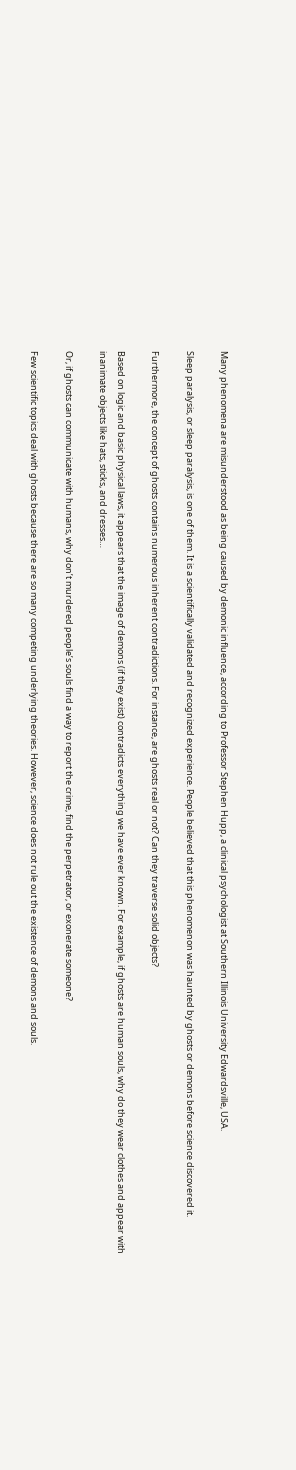Many phenomena are misunderstood as being caused by demonic influence, according to Professor Stephen Hupp, a clinical psychologist at Southern Illinois University Edwardsville, USA.

Sleep paralysis, or sleep paralysis, is one of them. It is a scientifically validated and recognized experience. People believed that this phenomenon was haunted by ghosts or demons before science discovered it.

Furthermore, the concept of ghosts contains numerous inherent contradictions. For instance, are ghosts real or not? Can they traverse solid objects?

Based on logic and basic physical laws, it appears that the image of demons (if they exist) contradicts everything we have ever known. For example, if ghosts are human souls, why do they wear clothes and appear with inanimate objects like hats, sticks, and dresses…

Or, if ghosts can communicate with humans, why don’t murdered people’s souls find a way to report the crime, find the perpetrator, or exonerate someone?

Few scientific topics deal with ghosts because there are so many competing underlying theories. However, science does not rule out the existence of demons and souls.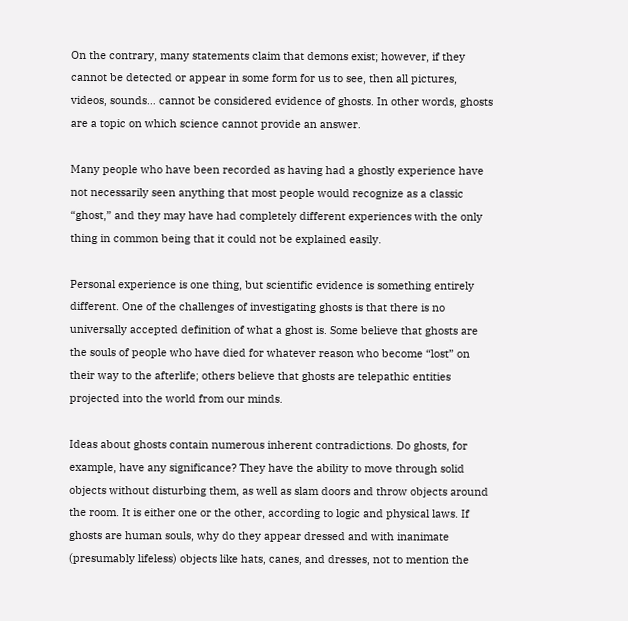On the contrary, many statements claim that demons exist; however, if they cannot be detected or appear in some form for us to see, then all pictures, videos, sounds… cannot be considered evidence of ghosts. In other words, ghosts are a topic on which science cannot provide an answer.

Many people who have been recorded as having had a ghostly experience have not necessarily seen anything that most people would recognize as a classic “ghost,” and they may have had completely different experiences with the only thing in common being that it could not be explained easily.

Personal experience is one thing, but scientific evidence is something entirely different. One of the challenges of investigating ghosts is that there is no universally accepted definition of what a ghost is. Some believe that ghosts are the souls of people who have died for whatever reason who become “lost” on their way to the afterlife; others believe that ghosts are telepathic entities projected into the world from our minds.

Ideas about ghosts contain numerous inherent contradictions. Do ghosts, for example, have any significance? They have the ability to move through solid objects without disturbing them, as well as slam doors and throw objects around the room. It is either one or the other, according to logic and physical laws. If ghosts are human souls, why do they appear dressed and with inanimate (presumably lifeless) objects like hats, canes, and dresses, not to mention the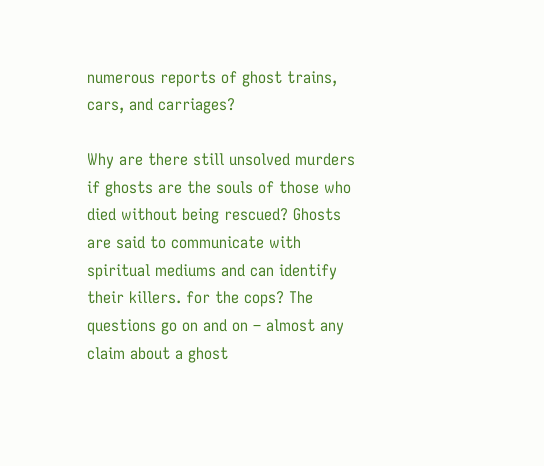numerous reports of ghost trains, cars, and carriages?

Why are there still unsolved murders if ghosts are the souls of those who died without being rescued? Ghosts are said to communicate with spiritual mediums and can identify their killers. for the cops? The questions go on and on – almost any claim about a ghost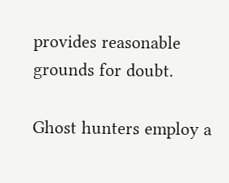provides reasonable grounds for doubt.

Ghost hunters employ a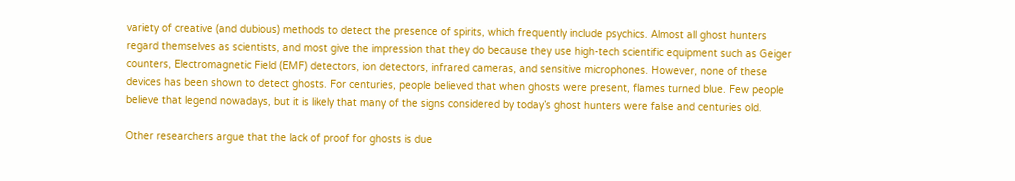variety of creative (and dubious) methods to detect the presence of spirits, which frequently include psychics. Almost all ghost hunters regard themselves as scientists, and most give the impression that they do because they use high-tech scientific equipment such as Geiger counters, Electromagnetic Field (EMF) detectors, ion detectors, infrared cameras, and sensitive microphones. However, none of these devices has been shown to detect ghosts. For centuries, people believed that when ghosts were present, flames turned blue. Few people believe that legend nowadays, but it is likely that many of the signs considered by today’s ghost hunters were false and centuries old.

Other researchers argue that the lack of proof for ghosts is due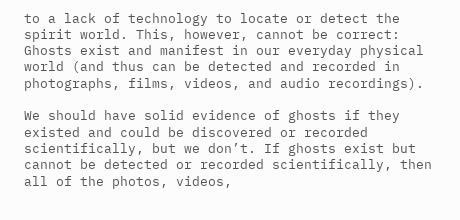to a lack of technology to locate or detect the spirit world. This, however, cannot be correct: Ghosts exist and manifest in our everyday physical world (and thus can be detected and recorded in photographs, films, videos, and audio recordings).

We should have solid evidence of ghosts if they existed and could be discovered or recorded scientifically, but we don’t. If ghosts exist but cannot be detected or recorded scientifically, then all of the photos, videos,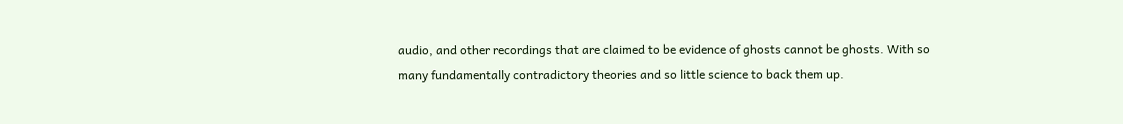audio, and other recordings that are claimed to be evidence of ghosts cannot be ghosts. With so many fundamentally contradictory theories and so little science to back them up.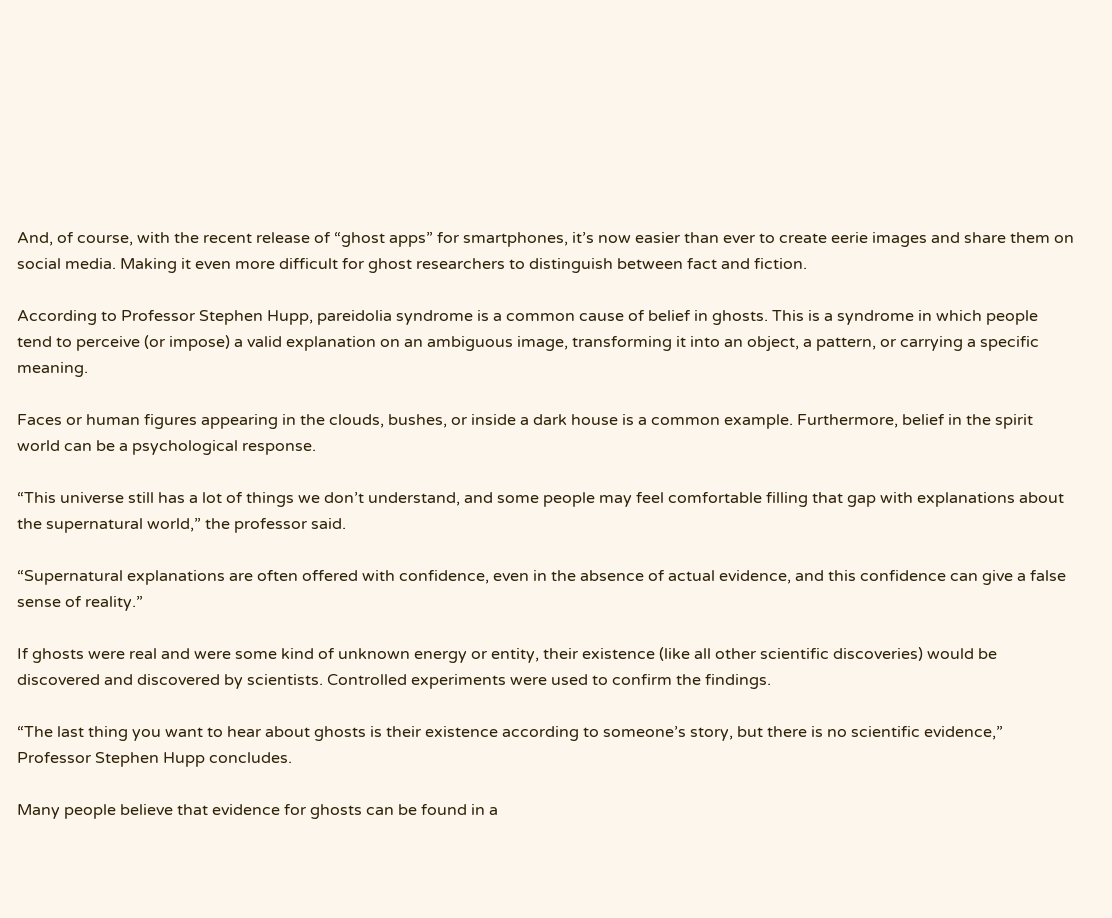And, of course, with the recent release of “ghost apps” for smartphones, it’s now easier than ever to create eerie images and share them on social media. Making it even more difficult for ghost researchers to distinguish between fact and fiction.

According to Professor Stephen Hupp, pareidolia syndrome is a common cause of belief in ghosts. This is a syndrome in which people tend to perceive (or impose) a valid explanation on an ambiguous image, transforming it into an object, a pattern, or carrying a specific meaning.

Faces or human figures appearing in the clouds, bushes, or inside a dark house is a common example. Furthermore, belief in the spirit world can be a psychological response.

“This universe still has a lot of things we don’t understand, and some people may feel comfortable filling that gap with explanations about the supernatural world,” the professor said.

“Supernatural explanations are often offered with confidence, even in the absence of actual evidence, and this confidence can give a false sense of reality.”

If ghosts were real and were some kind of unknown energy or entity, their existence (like all other scientific discoveries) would be discovered and discovered by scientists. Controlled experiments were used to confirm the findings.

“The last thing you want to hear about ghosts is their existence according to someone’s story, but there is no scientific evidence,” Professor Stephen Hupp concludes.

Many people believe that evidence for ghosts can be found in a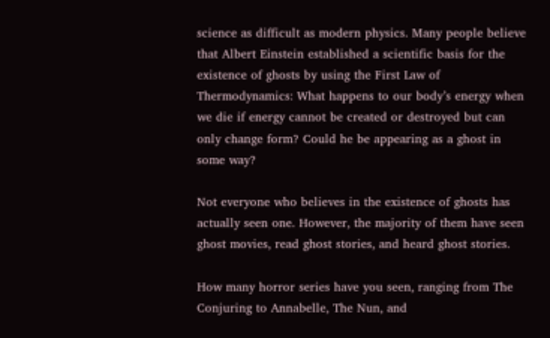science as difficult as modern physics. Many people believe that Albert Einstein established a scientific basis for the existence of ghosts by using the First Law of Thermodynamics: What happens to our body’s energy when we die if energy cannot be created or destroyed but can only change form? Could he be appearing as a ghost in some way?

Not everyone who believes in the existence of ghosts has actually seen one. However, the majority of them have seen ghost movies, read ghost stories, and heard ghost stories.

How many horror series have you seen, ranging from The Conjuring to Annabelle, The Nun, and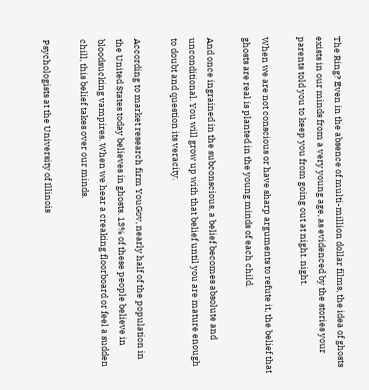The Ring? Even in the absence of multi-million dollar films, the idea of ghosts exists in our minds from a very young age, as evidenced by the stories your parents told you to keep you from going out at night. night.

When we are not conscious or have sharp arguments to refute it, the belief that ghosts are real is planted in the young minds of each child.

And once ingrained in the subconscious, a belief becomes absolute and unconditional. You will grow up with that belief until you are mature enough to doubt and question its veracity.

According to market research firm YouGov, nearly half of the population in the United States today believes in ghosts. 13% of these people believe in bloodsucking vampires. When we hear a creaking floorboard or feel a sudden chill, this belief takes over our minds.

Psychologists at the University of Illinois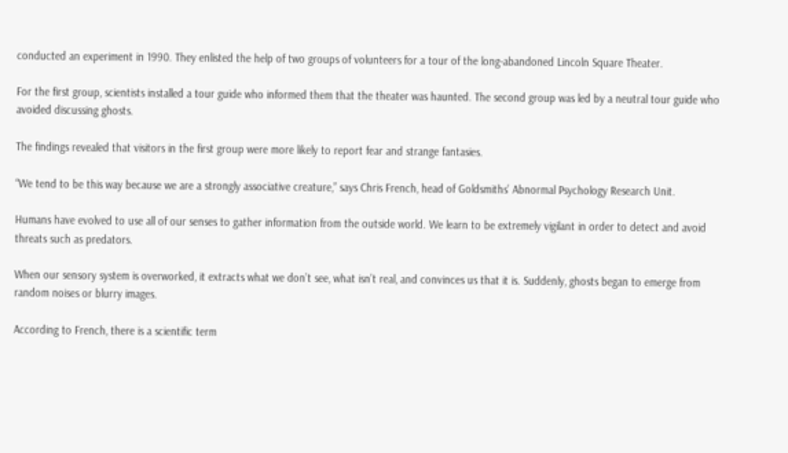conducted an experiment in 1990. They enlisted the help of two groups of volunteers for a tour of the long-abandoned Lincoln Square Theater.

For the first group, scientists installed a tour guide who informed them that the theater was haunted. The second group was led by a neutral tour guide who avoided discussing ghosts.

The findings revealed that visitors in the first group were more likely to report fear and strange fantasies.

“We tend to be this way because we are a strongly associative creature,” says Chris French, head of Goldsmiths’ Abnormal Psychology Research Unit.

Humans have evolved to use all of our senses to gather information from the outside world. We learn to be extremely vigilant in order to detect and avoid threats such as predators.

When our sensory system is overworked, it extracts what we don’t see, what isn’t real, and convinces us that it is. Suddenly, ghosts began to emerge from random noises or blurry images.

According to French, there is a scientific term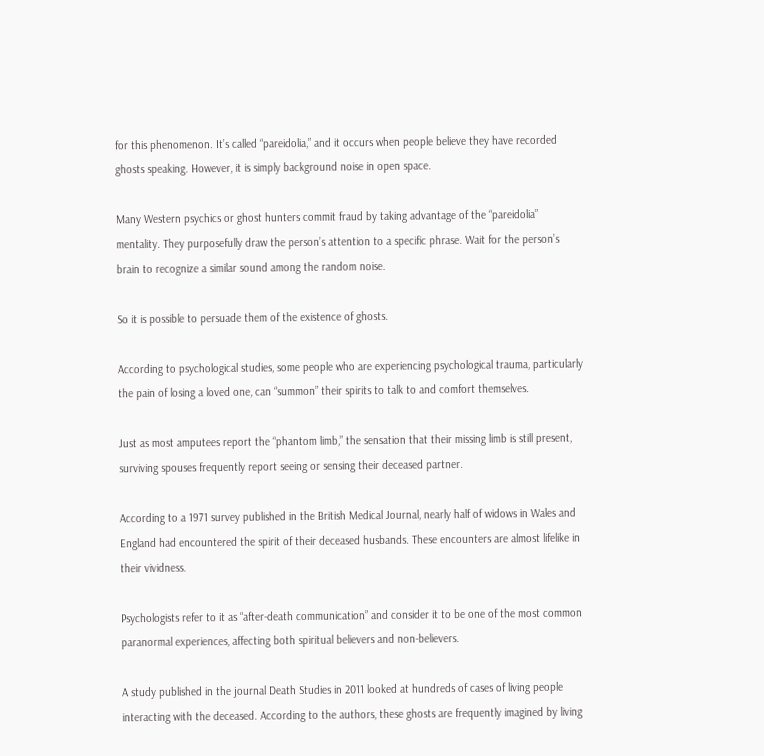for this phenomenon. It’s called “pareidolia,” and it occurs when people believe they have recorded ghosts speaking. However, it is simply background noise in open space.

Many Western psychics or ghost hunters commit fraud by taking advantage of the “pareidolia” mentality. They purposefully draw the person’s attention to a specific phrase. Wait for the person’s brain to recognize a similar sound among the random noise.

So it is possible to persuade them of the existence of ghosts.

According to psychological studies, some people who are experiencing psychological trauma, particularly the pain of losing a loved one, can “summon” their spirits to talk to and comfort themselves.

Just as most amputees report the “phantom limb,” the sensation that their missing limb is still present, surviving spouses frequently report seeing or sensing their deceased partner.

According to a 1971 survey published in the British Medical Journal, nearly half of widows in Wales and England had encountered the spirit of their deceased husbands. These encounters are almost lifelike in their vividness.

Psychologists refer to it as “after-death communication” and consider it to be one of the most common paranormal experiences, affecting both spiritual believers and non-believers.

A study published in the journal Death Studies in 2011 looked at hundreds of cases of living people interacting with the deceased. According to the authors, these ghosts are frequently imagined by living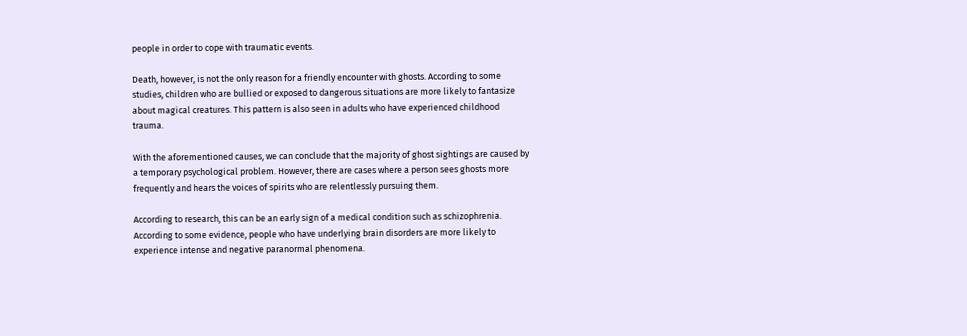people in order to cope with traumatic events.

Death, however, is not the only reason for a friendly encounter with ghosts. According to some studies, children who are bullied or exposed to dangerous situations are more likely to fantasize about magical creatures. This pattern is also seen in adults who have experienced childhood trauma.

With the aforementioned causes, we can conclude that the majority of ghost sightings are caused by a temporary psychological problem. However, there are cases where a person sees ghosts more frequently and hears the voices of spirits who are relentlessly pursuing them.

According to research, this can be an early sign of a medical condition such as schizophrenia. According to some evidence, people who have underlying brain disorders are more likely to experience intense and negative paranormal phenomena.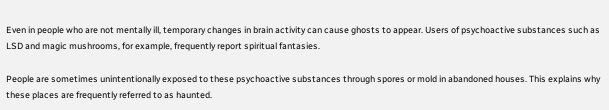Even in people who are not mentally ill, temporary changes in brain activity can cause ghosts to appear. Users of psychoactive substances such as LSD and magic mushrooms, for example, frequently report spiritual fantasies.

People are sometimes unintentionally exposed to these psychoactive substances through spores or mold in abandoned houses. This explains why these places are frequently referred to as haunted.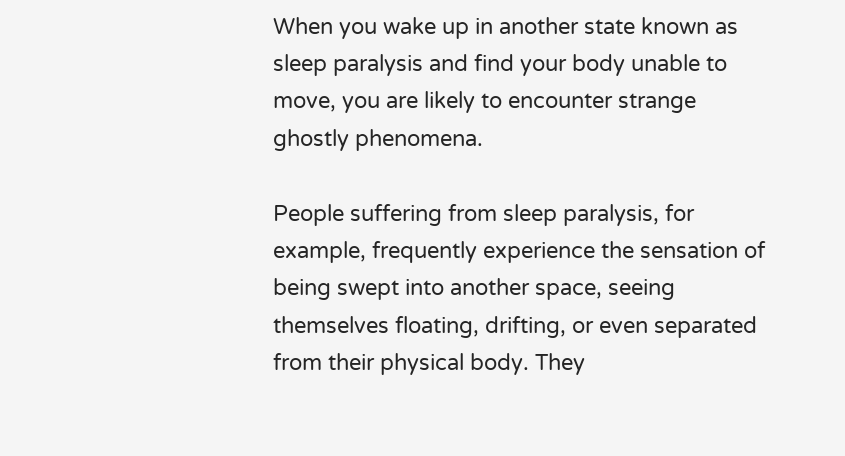When you wake up in another state known as sleep paralysis and find your body unable to move, you are likely to encounter strange ghostly phenomena.

People suffering from sleep paralysis, for example, frequently experience the sensation of being swept into another space, seeing themselves floating, drifting, or even separated from their physical body. They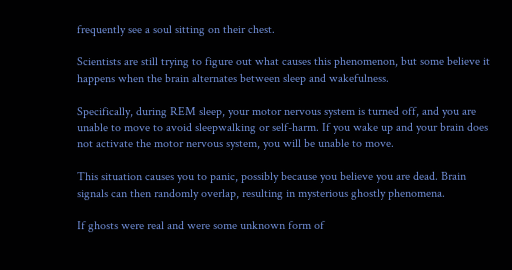frequently see a soul sitting on their chest.

Scientists are still trying to figure out what causes this phenomenon, but some believe it happens when the brain alternates between sleep and wakefulness.

Specifically, during REM sleep, your motor nervous system is turned off, and you are unable to move to avoid sleepwalking or self-harm. If you wake up and your brain does not activate the motor nervous system, you will be unable to move.

This situation causes you to panic, possibly because you believe you are dead. Brain signals can then randomly overlap, resulting in mysterious ghostly phenomena.

If ghosts were real and were some unknown form of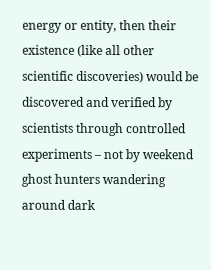energy or entity, then their existence (like all other scientific discoveries) would be discovered and verified by scientists through controlled experiments – not by weekend ghost hunters wandering around dark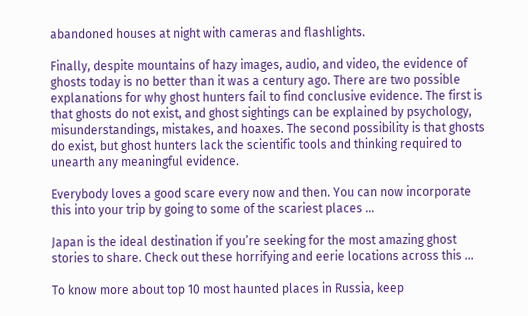abandoned houses at night with cameras and flashlights.

Finally, despite mountains of hazy images, audio, and video, the evidence of ghosts today is no better than it was a century ago. There are two possible explanations for why ghost hunters fail to find conclusive evidence. The first is that ghosts do not exist, and ghost sightings can be explained by psychology, misunderstandings, mistakes, and hoaxes. The second possibility is that ghosts do exist, but ghost hunters lack the scientific tools and thinking required to unearth any meaningful evidence.

Everybody loves a good scare every now and then. You can now incorporate this into your trip by going to some of the scariest places …

Japan is the ideal destination if you’re seeking for the most amazing ghost stories to share. Check out these horrifying and eerie locations across this …

To know more about top 10 most haunted places in Russia, keep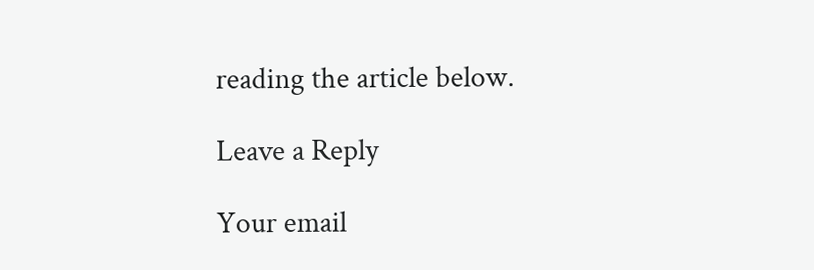reading the article below.

Leave a Reply

Your email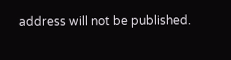address will not be published.